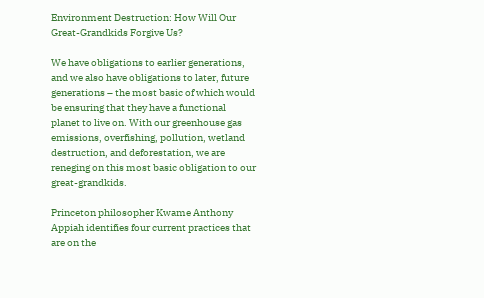Environment Destruction: How Will Our Great-Grandkids Forgive Us?

We have obligations to earlier generations, and we also have obligations to later, future generations – the most basic of which would be ensuring that they have a functional planet to live on. With our greenhouse gas emissions, overfishing, pollution, wetland destruction, and deforestation, we are reneging on this most basic obligation to our great-grandkids.

Princeton philosopher Kwame Anthony Appiah identifies four current practices that are on the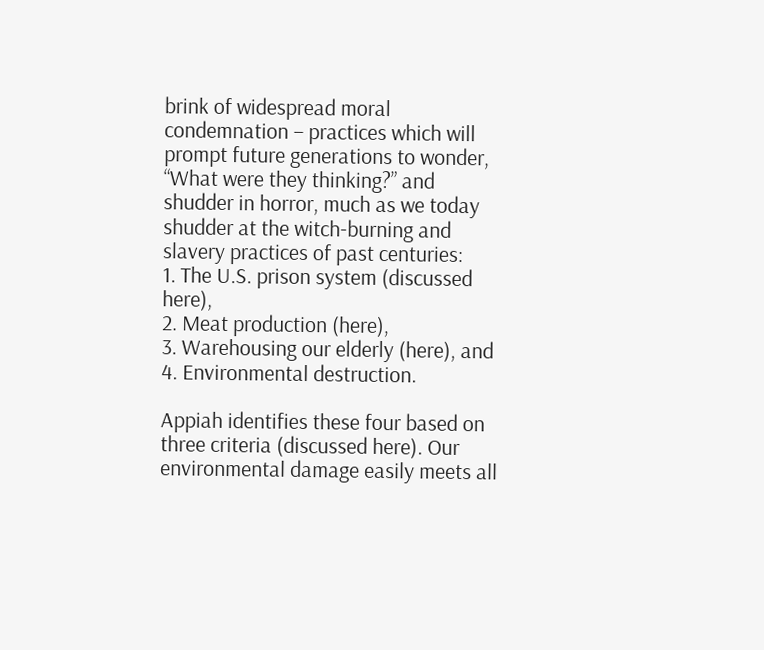brink of widespread moral condemnation – practices which will prompt future generations to wonder, “What were they thinking?” and shudder in horror, much as we today shudder at the witch-burning and slavery practices of past centuries:
1. The U.S. prison system (discussed here),
2. Meat production (here),
3. Warehousing our elderly (here), and
4. Environmental destruction.

Appiah identifies these four based on three criteria (discussed here). Our environmental damage easily meets all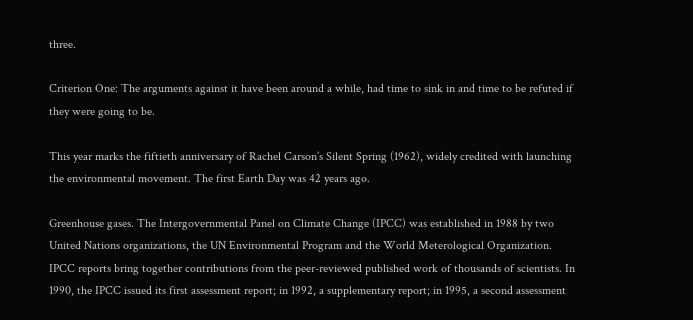three.

Criterion One: The arguments against it have been around a while, had time to sink in and time to be refuted if they were going to be.

This year marks the fiftieth anniversary of Rachel Carson’s Silent Spring (1962), widely credited with launching the environmental movement. The first Earth Day was 42 years ago.

Greenhouse gases. The Intergovernmental Panel on Climate Change (IPCC) was established in 1988 by two United Nations organizations, the UN Environmental Program and the World Meterological Organization. IPCC reports bring together contributions from the peer-reviewed published work of thousands of scientists. In 1990, the IPCC issued its first assessment report; in 1992, a supplementary report; in 1995, a second assessment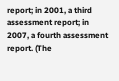report; in 2001, a third assessment report; in 2007, a fourth assessment report. (The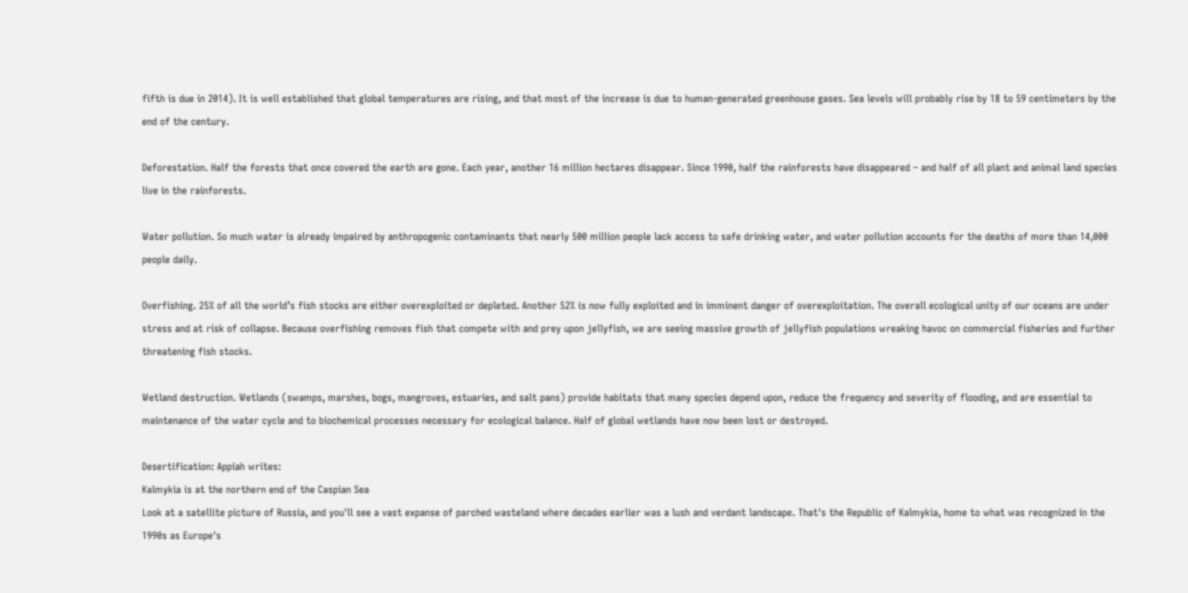fifth is due in 2014). It is well established that global temperatures are rising, and that most of the increase is due to human-generated greenhouse gases. Sea levels will probably rise by 18 to 59 centimeters by the end of the century.

Deforestation. Half the forests that once covered the earth are gone. Each year, another 16 million hectares disappear. Since 1990, half the rainforests have disappeared – and half of all plant and animal land species live in the rainforests.

Water pollution. So much water is already impaired by anthropogenic contaminants that nearly 500 million people lack access to safe drinking water, and water pollution accounts for the deaths of more than 14,000 people daily.

Overfishing. 25% of all the world’s fish stocks are either overexploited or depleted. Another 52% is now fully exploited and in imminent danger of overexploitation. The overall ecological unity of our oceans are under stress and at risk of collapse. Because overfishing removes fish that compete with and prey upon jellyfish, we are seeing massive growth of jellyfish populations wreaking havoc on commercial fisheries and further threatening fish stocks.

Wetland destruction. Wetlands (swamps, marshes, bogs, mangroves, estuaries, and salt pans) provide habitats that many species depend upon, reduce the frequency and severity of flooding, and are essential to maintenance of the water cycle and to biochemical processes necessary for ecological balance. Half of global wetlands have now been lost or destroyed.

Desertification: Appiah writes:
Kalmykia is at the northern end of the Caspian Sea
Look at a satellite picture of Russia, and you'll see a vast expanse of parched wasteland where decades earlier was a lush and verdant landscape. That's the Republic of Kalmykia, home to what was recognized in the 1990s as Europe's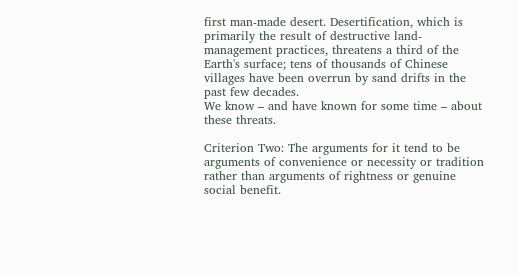first man-made desert. Desertification, which is primarily the result of destructive land-management practices, threatens a third of the Earth's surface; tens of thousands of Chinese villages have been overrun by sand drifts in the past few decades.
We know – and have known for some time – about these threats.

Criterion Two: The arguments for it tend to be arguments of convenience or necessity or tradition rather than arguments of rightness or genuine social benefit.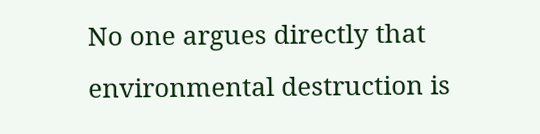No one argues directly that environmental destruction is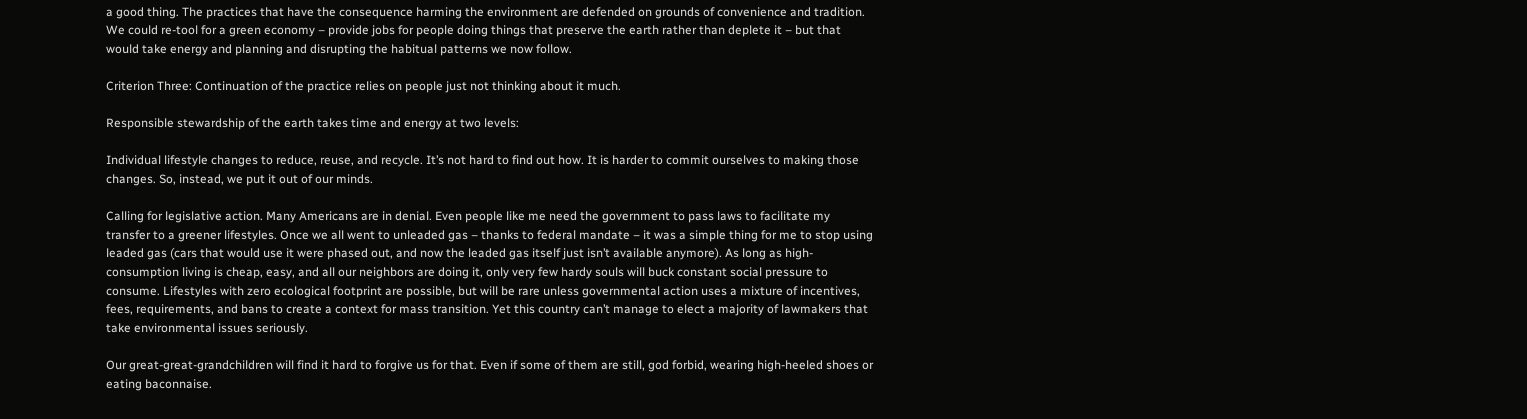a good thing. The practices that have the consequence harming the environment are defended on grounds of convenience and tradition. We could re-tool for a green economy – provide jobs for people doing things that preserve the earth rather than deplete it – but that would take energy and planning and disrupting the habitual patterns we now follow.

Criterion Three: Continuation of the practice relies on people just not thinking about it much.

Responsible stewardship of the earth takes time and energy at two levels:

Individual lifestyle changes to reduce, reuse, and recycle. It’s not hard to find out how. It is harder to commit ourselves to making those changes. So, instead, we put it out of our minds.

Calling for legislative action. Many Americans are in denial. Even people like me need the government to pass laws to facilitate my transfer to a greener lifestyles. Once we all went to unleaded gas – thanks to federal mandate – it was a simple thing for me to stop using leaded gas (cars that would use it were phased out, and now the leaded gas itself just isn’t available anymore). As long as high-consumption living is cheap, easy, and all our neighbors are doing it, only very few hardy souls will buck constant social pressure to consume. Lifestyles with zero ecological footprint are possible, but will be rare unless governmental action uses a mixture of incentives, fees, requirements, and bans to create a context for mass transition. Yet this country can’t manage to elect a majority of lawmakers that take environmental issues seriously.

Our great-great-grandchildren will find it hard to forgive us for that. Even if some of them are still, god forbid, wearing high-heeled shoes or eating baconnaise.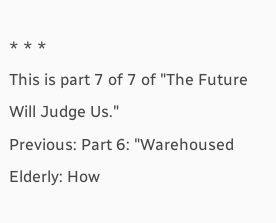* * *
This is part 7 of 7 of "The Future Will Judge Us."
Previous: Part 6: "Warehoused Elderly: How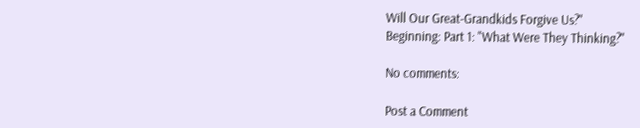Will Our Great-Grandkids Forgive Us?"
Beginning: Part 1: "What Were They Thinking?"

No comments:

Post a Comment